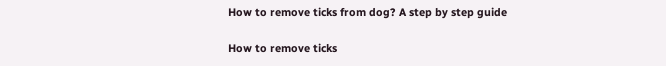How to remove ticks from dog? A step by step guide

How to remove ticks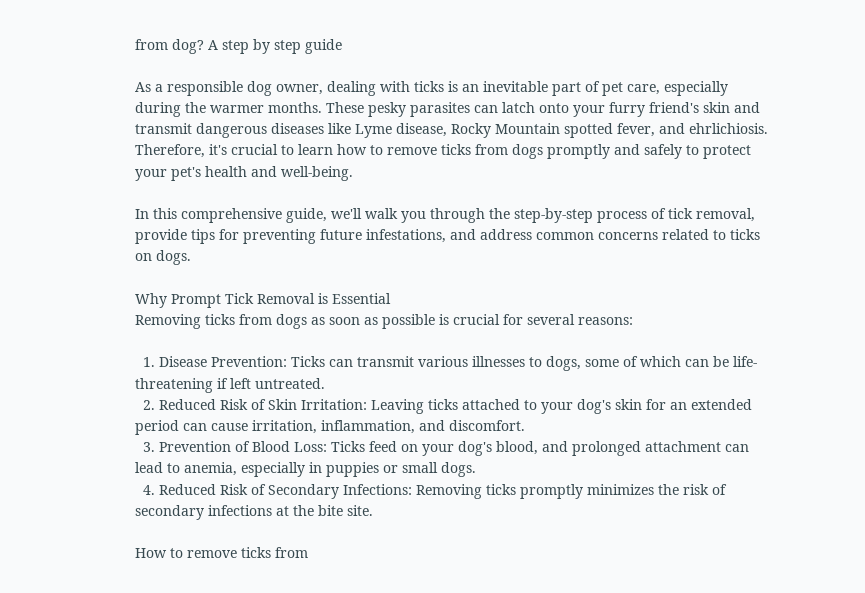from dog? A step by step guide

As a responsible dog owner, dealing with ticks is an inevitable part of pet care, especially during the warmer months. These pesky parasites can latch onto your furry friend's skin and transmit dangerous diseases like Lyme disease, Rocky Mountain spotted fever, and ehrlichiosis. Therefore, it's crucial to learn how to remove ticks from dogs promptly and safely to protect your pet's health and well-being.

In this comprehensive guide, we'll walk you through the step-by-step process of tick removal, provide tips for preventing future infestations, and address common concerns related to ticks on dogs.

Why Prompt Tick Removal is Essential
Removing ticks from dogs as soon as possible is crucial for several reasons:

  1. Disease Prevention: Ticks can transmit various illnesses to dogs, some of which can be life-threatening if left untreated.
  2. Reduced Risk of Skin Irritation: Leaving ticks attached to your dog's skin for an extended period can cause irritation, inflammation, and discomfort.
  3. Prevention of Blood Loss: Ticks feed on your dog's blood, and prolonged attachment can lead to anemia, especially in puppies or small dogs.
  4. Reduced Risk of Secondary Infections: Removing ticks promptly minimizes the risk of secondary infections at the bite site.

How to remove ticks from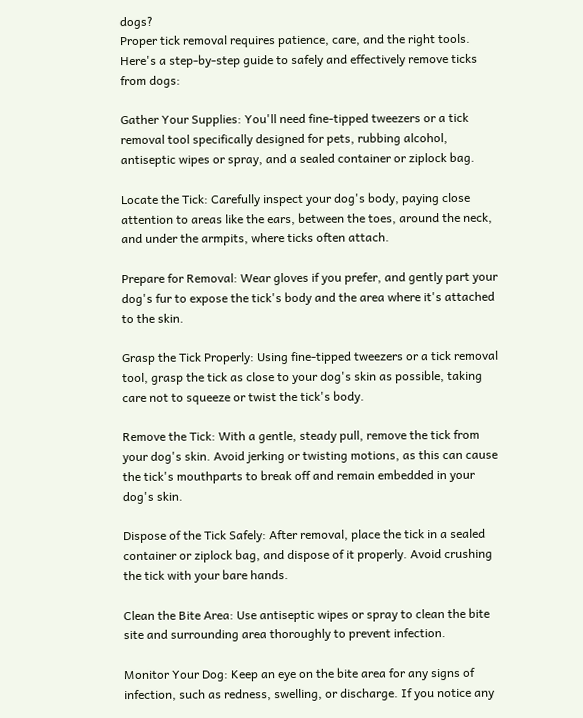dogs?
Proper tick removal requires patience, care, and the right tools. Here's a step-by-step guide to safely and effectively remove ticks from dogs:

Gather Your Supplies: You'll need fine-tipped tweezers or a tick removal tool specifically designed for pets, rubbing alcohol, antiseptic wipes or spray, and a sealed container or ziplock bag.

Locate the Tick: Carefully inspect your dog's body, paying close attention to areas like the ears, between the toes, around the neck, and under the armpits, where ticks often attach.

Prepare for Removal: Wear gloves if you prefer, and gently part your dog's fur to expose the tick's body and the area where it's attached to the skin.

Grasp the Tick Properly: Using fine-tipped tweezers or a tick removal tool, grasp the tick as close to your dog's skin as possible, taking care not to squeeze or twist the tick's body.

Remove the Tick: With a gentle, steady pull, remove the tick from your dog's skin. Avoid jerking or twisting motions, as this can cause the tick's mouthparts to break off and remain embedded in your dog's skin.

Dispose of the Tick Safely: After removal, place the tick in a sealed container or ziplock bag, and dispose of it properly. Avoid crushing the tick with your bare hands.

Clean the Bite Area: Use antiseptic wipes or spray to clean the bite site and surrounding area thoroughly to prevent infection.

Monitor Your Dog: Keep an eye on the bite area for any signs of infection, such as redness, swelling, or discharge. If you notice any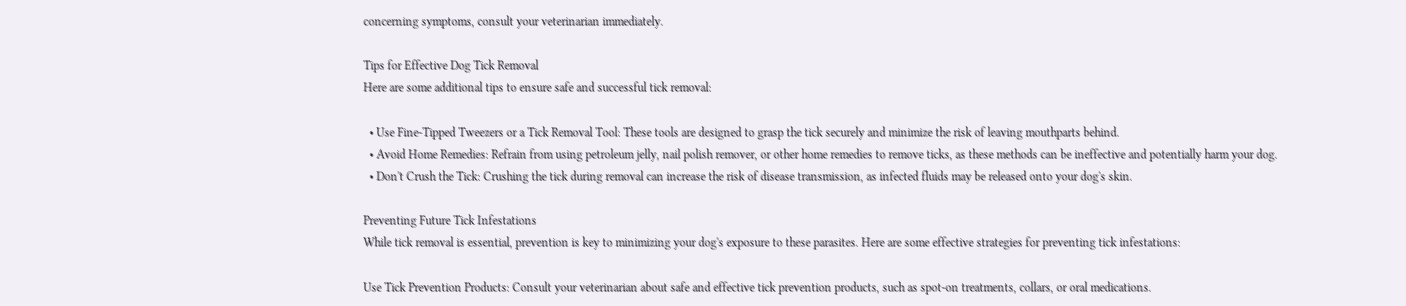concerning symptoms, consult your veterinarian immediately.

Tips for Effective Dog Tick Removal
Here are some additional tips to ensure safe and successful tick removal:

  • Use Fine-Tipped Tweezers or a Tick Removal Tool: These tools are designed to grasp the tick securely and minimize the risk of leaving mouthparts behind.
  • Avoid Home Remedies: Refrain from using petroleum jelly, nail polish remover, or other home remedies to remove ticks, as these methods can be ineffective and potentially harm your dog.
  • Don't Crush the Tick: Crushing the tick during removal can increase the risk of disease transmission, as infected fluids may be released onto your dog's skin.

Preventing Future Tick Infestations
While tick removal is essential, prevention is key to minimizing your dog's exposure to these parasites. Here are some effective strategies for preventing tick infestations:

Use Tick Prevention Products: Consult your veterinarian about safe and effective tick prevention products, such as spot-on treatments, collars, or oral medications.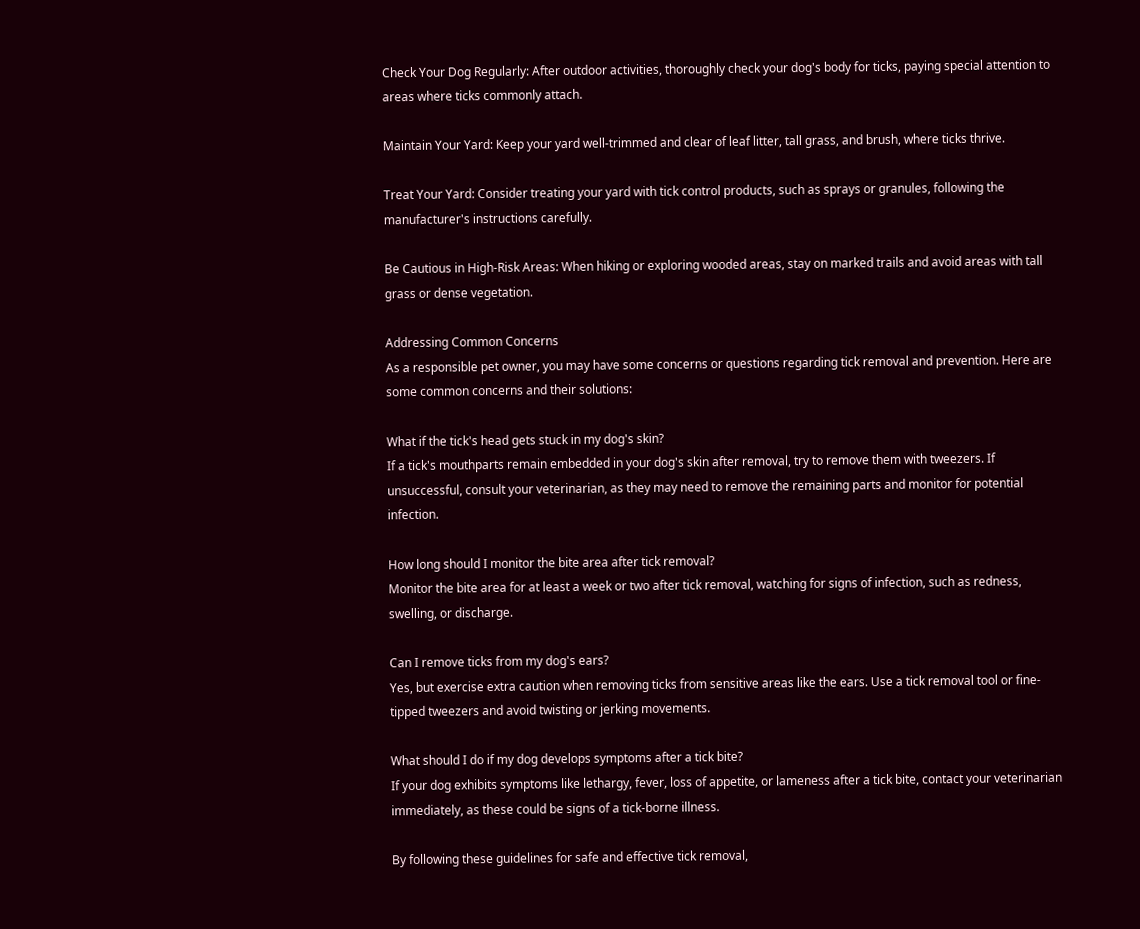Check Your Dog Regularly: After outdoor activities, thoroughly check your dog's body for ticks, paying special attention to areas where ticks commonly attach.

Maintain Your Yard: Keep your yard well-trimmed and clear of leaf litter, tall grass, and brush, where ticks thrive.

Treat Your Yard: Consider treating your yard with tick control products, such as sprays or granules, following the manufacturer's instructions carefully.

Be Cautious in High-Risk Areas: When hiking or exploring wooded areas, stay on marked trails and avoid areas with tall grass or dense vegetation.

Addressing Common Concerns
As a responsible pet owner, you may have some concerns or questions regarding tick removal and prevention. Here are some common concerns and their solutions:

What if the tick's head gets stuck in my dog's skin?
If a tick's mouthparts remain embedded in your dog's skin after removal, try to remove them with tweezers. If unsuccessful, consult your veterinarian, as they may need to remove the remaining parts and monitor for potential infection.

How long should I monitor the bite area after tick removal?
Monitor the bite area for at least a week or two after tick removal, watching for signs of infection, such as redness, swelling, or discharge.

Can I remove ticks from my dog's ears?
Yes, but exercise extra caution when removing ticks from sensitive areas like the ears. Use a tick removal tool or fine-tipped tweezers and avoid twisting or jerking movements.

What should I do if my dog develops symptoms after a tick bite?
If your dog exhibits symptoms like lethargy, fever, loss of appetite, or lameness after a tick bite, contact your veterinarian immediately, as these could be signs of a tick-borne illness.

By following these guidelines for safe and effective tick removal,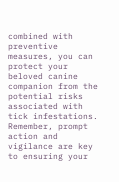combined with preventive measures, you can protect your beloved canine companion from the potential risks associated with tick infestations. Remember, prompt action and vigilance are key to ensuring your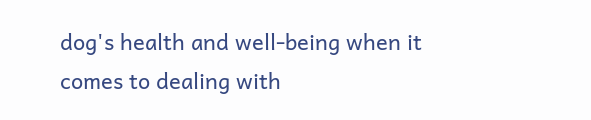dog's health and well-being when it comes to dealing with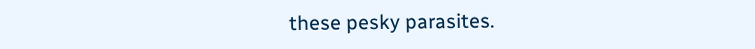these pesky parasites.